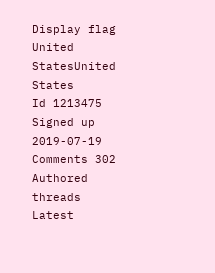Display flag United StatesUnited States
Id 1213475
Signed up 2019-07-19
Comments 302
Authored threads
Latest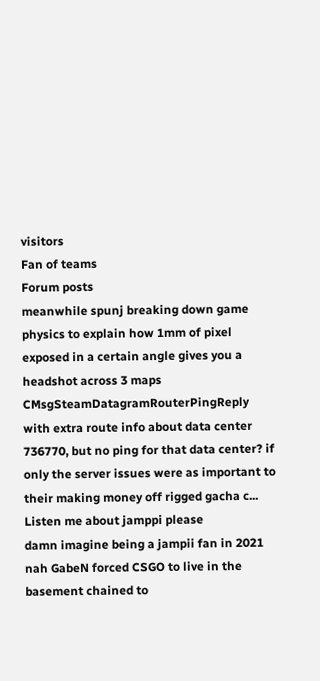visitors
Fan of teams
Forum posts
meanwhile spunj breaking down game physics to explain how 1mm of pixel exposed in a certain angle gives you a headshot across 3 maps
CMsgSteamDatagramRouterPingReply with extra route info about data center 736770, but no ping for that data center? if only the server issues were as important to their making money off rigged gacha c...
Listen me about jamppi please
damn imagine being a jampii fan in 2021
nah GabeN forced CSGO to live in the basement chained to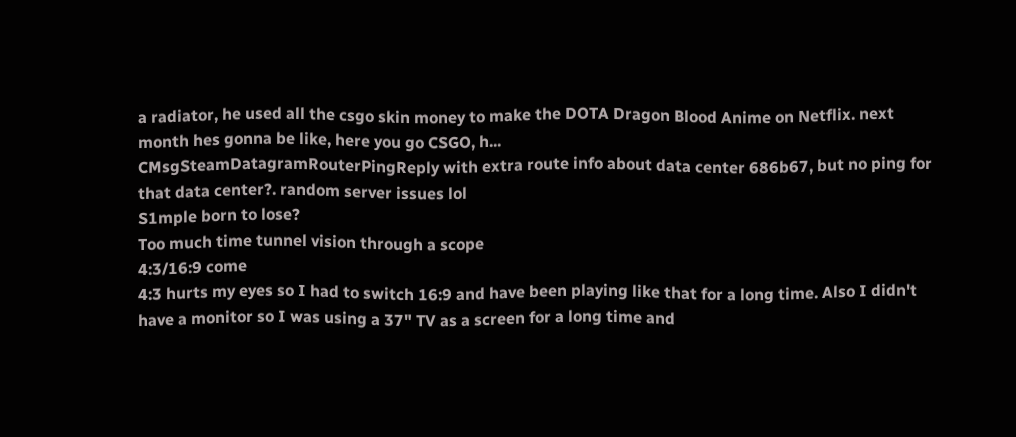a radiator, he used all the csgo skin money to make the DOTA Dragon Blood Anime on Netflix. next month hes gonna be like, here you go CSGO, h...
CMsgSteamDatagramRouterPingReply with extra route info about data center 686b67, but no ping for that data center?. random server issues lol
S1mple born to lose?
Too much time tunnel vision through a scope
4:3/16:9 come
4:3 hurts my eyes so I had to switch 16:9 and have been playing like that for a long time. Also I didn't have a monitor so I was using a 37" TV as a screen for a long time and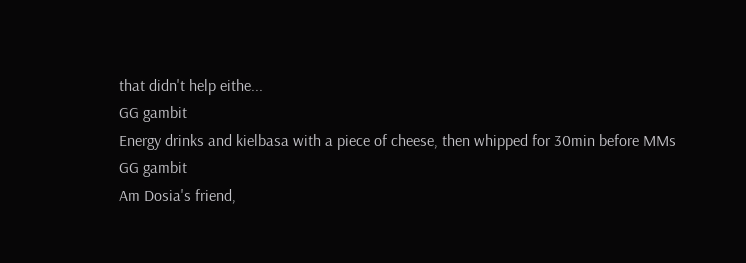that didn't help eithe...
GG gambit
Energy drinks and kielbasa with a piece of cheese, then whipped for 30min before MMs
GG gambit
Am Dosia's friend,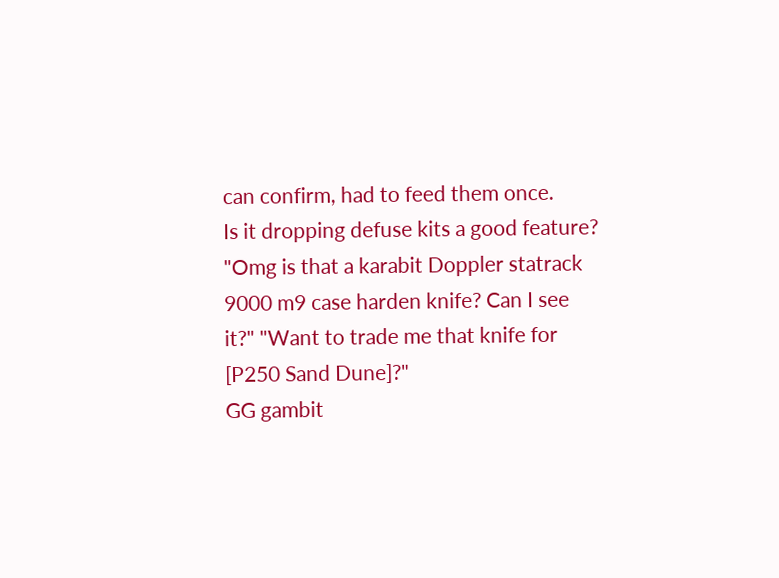can confirm, had to feed them once.
Is it dropping defuse kits a good feature?
"Omg is that a karabit Doppler statrack 9000 m9 case harden knife? Can I see it?" "Want to trade me that knife for [P250 Sand Dune]?"
GG gambit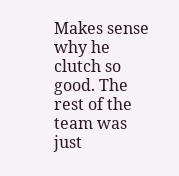Makes sense why he clutch so good. The rest of the team was just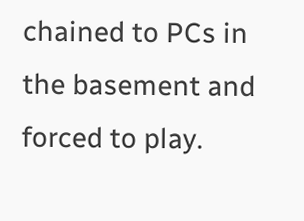chained to PCs in the basement and forced to play.